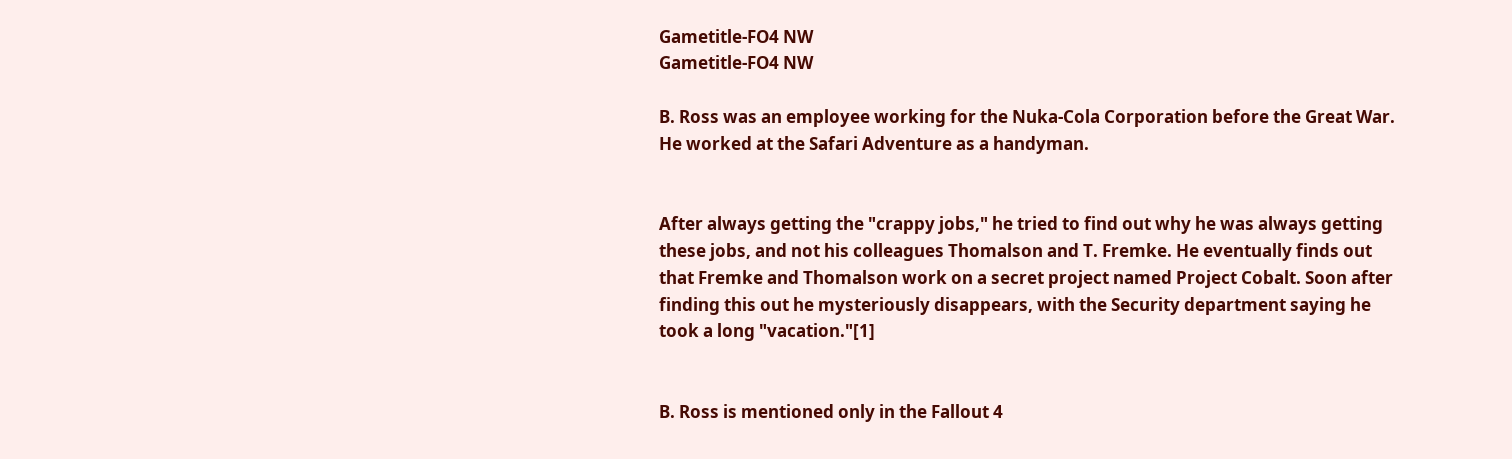Gametitle-FO4 NW
Gametitle-FO4 NW

B. Ross was an employee working for the Nuka-Cola Corporation before the Great War. He worked at the Safari Adventure as a handyman.


After always getting the "crappy jobs," he tried to find out why he was always getting these jobs, and not his colleagues Thomalson and T. Fremke. He eventually finds out that Fremke and Thomalson work on a secret project named Project Cobalt. Soon after finding this out he mysteriously disappears, with the Security department saying he took a long "vacation."[1]


B. Ross is mentioned only in the Fallout 4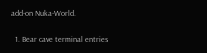add-on Nuka-World.


  1. Bear cave terminal entries